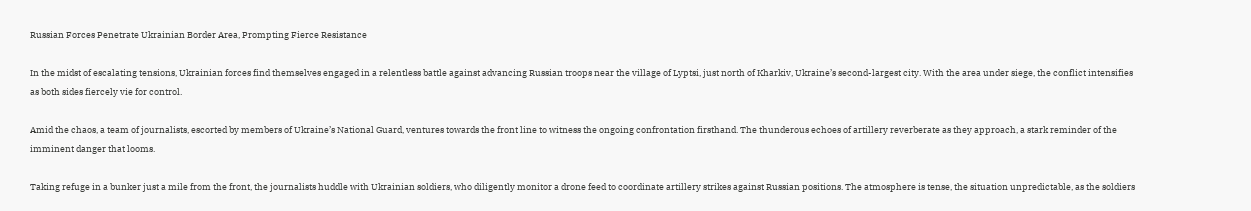Russian Forces Penetrate Ukrainian Border Area, Prompting Fierce Resistance

In the midst of escalating tensions, Ukrainian forces find themselves engaged in a relentless battle against advancing Russian troops near the village of Lyptsi, just north of Kharkiv, Ukraine’s second-largest city. With the area under siege, the conflict intensifies as both sides fiercely vie for control.

Amid the chaos, a team of journalists, escorted by members of Ukraine’s National Guard, ventures towards the front line to witness the ongoing confrontation firsthand. The thunderous echoes of artillery reverberate as they approach, a stark reminder of the imminent danger that looms.

Taking refuge in a bunker just a mile from the front, the journalists huddle with Ukrainian soldiers, who diligently monitor a drone feed to coordinate artillery strikes against Russian positions. The atmosphere is tense, the situation unpredictable, as the soldiers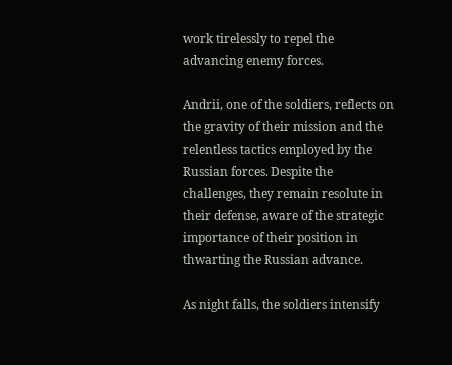work tirelessly to repel the advancing enemy forces.

Andrii, one of the soldiers, reflects on the gravity of their mission and the relentless tactics employed by the Russian forces. Despite the challenges, they remain resolute in their defense, aware of the strategic importance of their position in thwarting the Russian advance.

As night falls, the soldiers intensify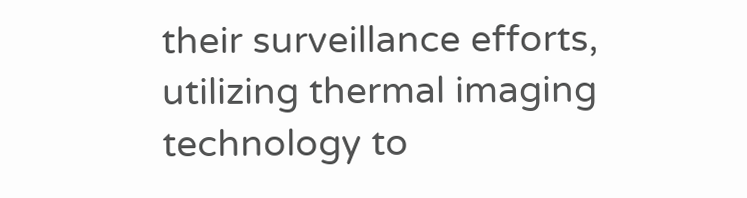their surveillance efforts, utilizing thermal imaging technology to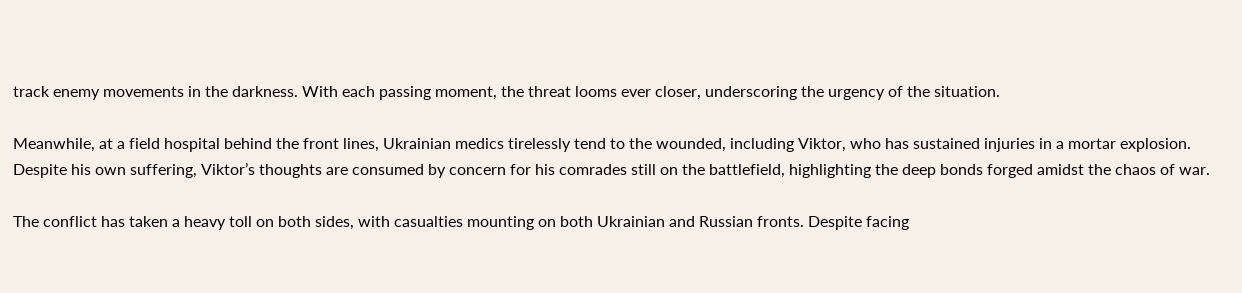track enemy movements in the darkness. With each passing moment, the threat looms ever closer, underscoring the urgency of the situation.

Meanwhile, at a field hospital behind the front lines, Ukrainian medics tirelessly tend to the wounded, including Viktor, who has sustained injuries in a mortar explosion. Despite his own suffering, Viktor’s thoughts are consumed by concern for his comrades still on the battlefield, highlighting the deep bonds forged amidst the chaos of war.

The conflict has taken a heavy toll on both sides, with casualties mounting on both Ukrainian and Russian fronts. Despite facing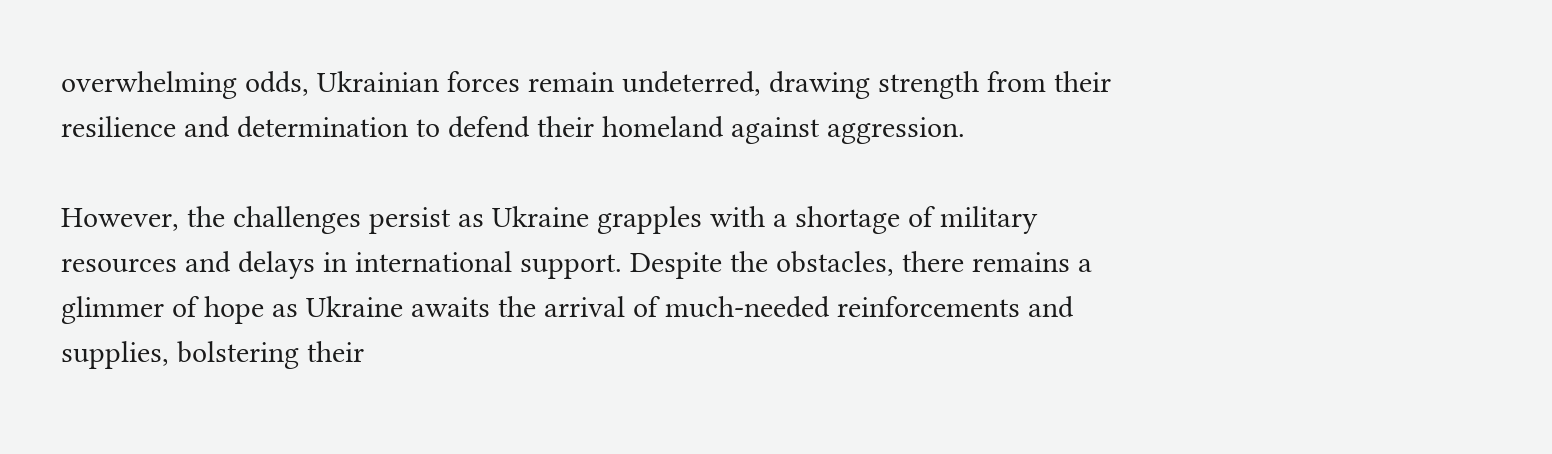overwhelming odds, Ukrainian forces remain undeterred, drawing strength from their resilience and determination to defend their homeland against aggression.

However, the challenges persist as Ukraine grapples with a shortage of military resources and delays in international support. Despite the obstacles, there remains a glimmer of hope as Ukraine awaits the arrival of much-needed reinforcements and supplies, bolstering their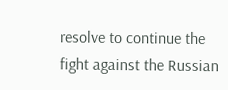resolve to continue the fight against the Russian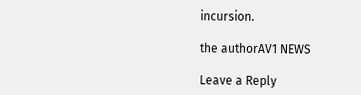incursion.

the authorAV1 NEWS

Leave a Reply